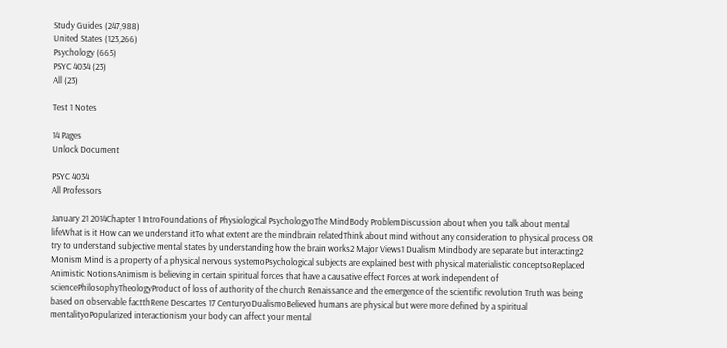Study Guides (247,988)
United States (123,266)
Psychology (665)
PSYC 4034 (23)
All (23)

Test 1 Notes

14 Pages
Unlock Document

PSYC 4034
All Professors

January 21 2014Chapter 1 IntroFoundations of Physiological PsychologyoThe MindBody ProblemDiscussion about when you talk about mental lifeWhat is it How can we understand itTo what extent are the mindbrain relatedThink about mind without any consideration to physical process OR try to understand subjective mental states by understanding how the brain works2 Major Views1 Dualism Mindbody are separate but interacting2 Monism Mind is a property of a physical nervous systemoPsychological subjects are explained best with physical materialistic conceptsoReplaced Animistic NotionsAnimism is believing in certain spiritual forces that have a causative effect Forces at work independent of sciencePhilosophyTheologyProduct of loss of authority of the church Renaissance and the emergence of the scientific revolution Truth was being based on observable factthRene Descartes 17 CenturyoDualismoBelieved humans are physical but were more defined by a spiritual mentalityoPopularized interactionism your body can affect your mental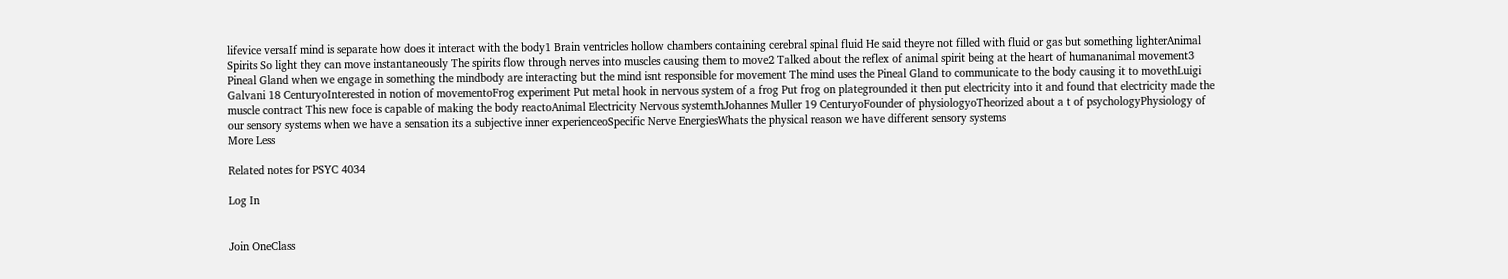lifevice versaIf mind is separate how does it interact with the body1 Brain ventricles hollow chambers containing cerebral spinal fluid He said theyre not filled with fluid or gas but something lighterAnimal Spirits So light they can move instantaneously The spirits flow through nerves into muscles causing them to move2 Talked about the reflex of animal spirit being at the heart of humananimal movement3 Pineal Gland when we engage in something the mindbody are interacting but the mind isnt responsible for movement The mind uses the Pineal Gland to communicate to the body causing it to movethLuigi Galvani 18 CenturyoInterested in notion of movementoFrog experiment Put metal hook in nervous system of a frog Put frog on plategrounded it then put electricity into it and found that electricity made the muscle contract This new foce is capable of making the body reactoAnimal Electricity Nervous systemthJohannes Muller 19 CenturyoFounder of physiologyoTheorized about a t of psychologyPhysiology of our sensory systems when we have a sensation its a subjective inner experienceoSpecific Nerve EnergiesWhats the physical reason we have different sensory systems
More Less

Related notes for PSYC 4034

Log In


Join OneClass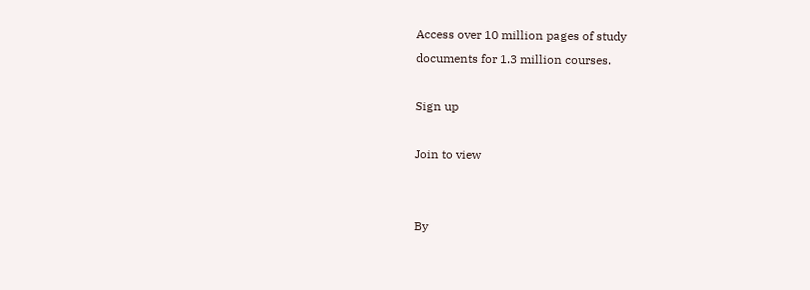Access over 10 million pages of study
documents for 1.3 million courses.

Sign up

Join to view


By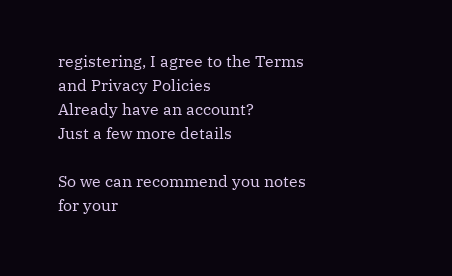registering, I agree to the Terms and Privacy Policies
Already have an account?
Just a few more details

So we can recommend you notes for your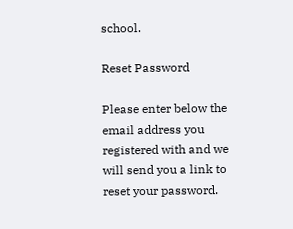school.

Reset Password

Please enter below the email address you registered with and we will send you a link to reset your password.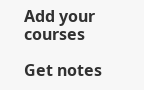Add your courses

Get notes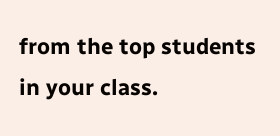from the top students in your class.